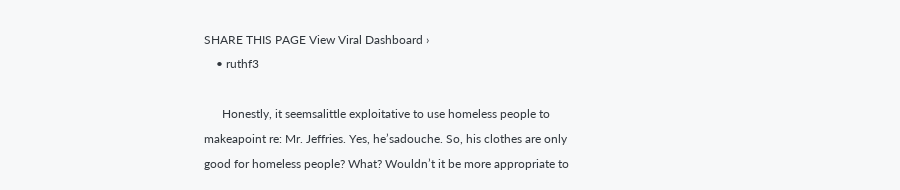SHARE THIS PAGE View Viral Dashboard ›
    • ruthf3

      Honestly, it seemsalittle exploitative to use homeless people to makeapoint re: Mr. Jeffries. Yes, he’sadouche. So, his clothes are only good for homeless people? What? Wouldn’t it be more appropriate to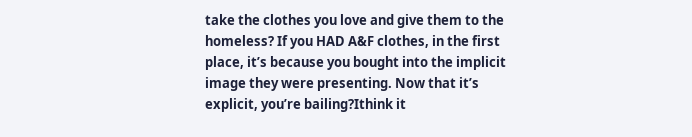take the clothes you love and give them to the homeless? If you HAD A&F clothes, in the first place, it’s because you bought into the implicit image they were presenting. Now that it’s explicit, you’re bailing?Ithink it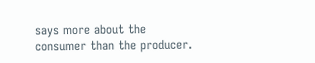says more about the consumer than the producer.